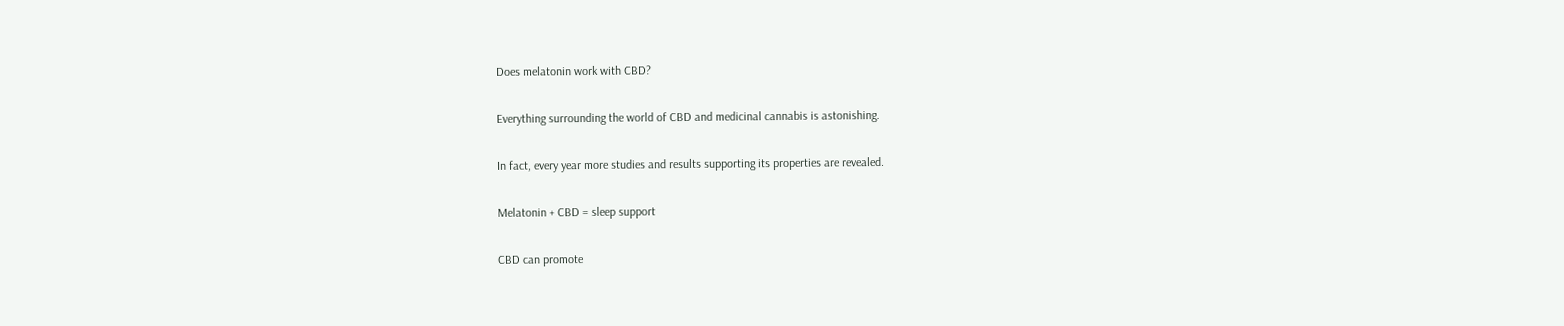Does melatonin work with CBD?

Everything surrounding the world of CBD and medicinal cannabis is astonishing.

In fact, every year more studies and results supporting its properties are revealed.

Melatonin + CBD = sleep support

CBD can promote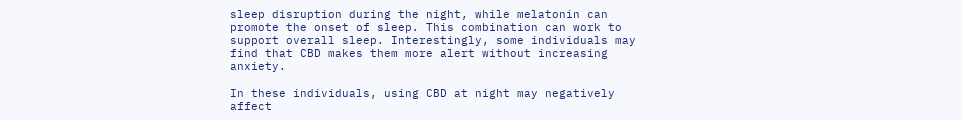sleep disruption during the night, while melatonin can promote the onset of sleep. This combination can work to support overall sleep. Interestingly, some individuals may find that CBD makes them more alert without increasing anxiety.

In these individuals, using CBD at night may negatively affect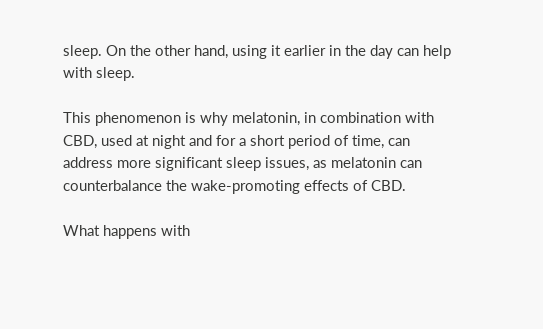sleep. On the other hand, using it earlier in the day can help with sleep.

This phenomenon is why melatonin, in combination with CBD, used at night and for a short period of time, can address more significant sleep issues, as melatonin can counterbalance the wake-promoting effects of CBD.

What happens with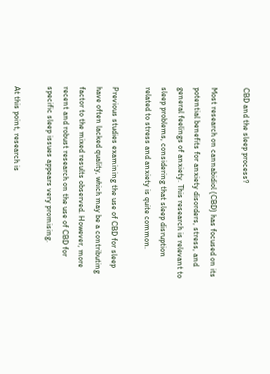CBD and the sleep process?

Most research on cannabidiol (CBD) has focused on its potential benefits for anxiety disorders, stress, and general feelings of anxiety. This research is relevant to sleep problems, considering that sleep disruption related to stress and anxiety is quite common.

Previous studies examining the use of CBD for sleep have often lacked quality, which may be a contributing factor to the mixed results observed. However, more recent and robust research on the use of CBD for specific sleep issues appears very promising.

At this point, research is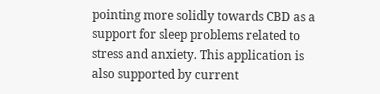pointing more solidly towards CBD as a support for sleep problems related to stress and anxiety. This application is also supported by current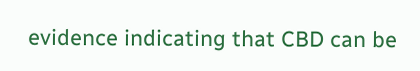evidence indicating that CBD can be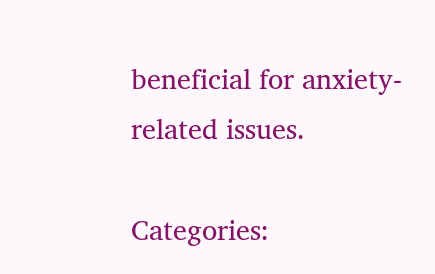beneficial for anxiety-related issues.

Categories: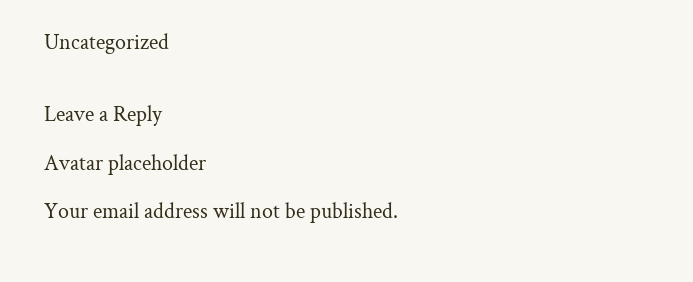Uncategorized


Leave a Reply

Avatar placeholder

Your email address will not be published.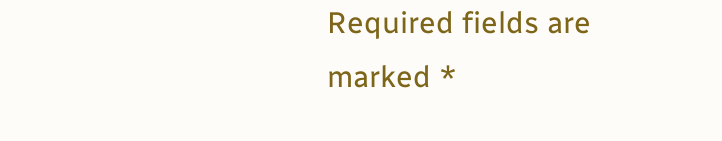Required fields are marked *